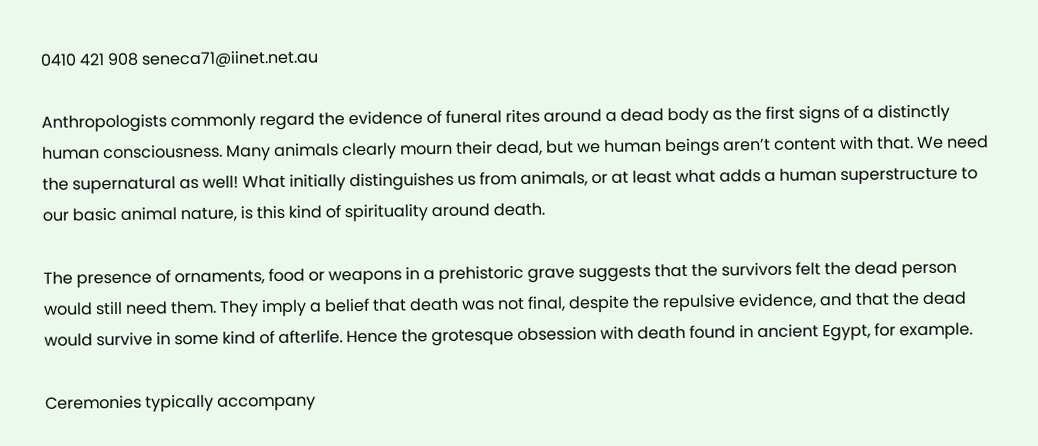0410 421 908 seneca71@iinet.net.au

Anthropologists commonly regard the evidence of funeral rites around a dead body as the first signs of a distinctly human consciousness. Many animals clearly mourn their dead, but we human beings aren’t content with that. We need the supernatural as well! What initially distinguishes us from animals, or at least what adds a human superstructure to our basic animal nature, is this kind of spirituality around death.

The presence of ornaments, food or weapons in a prehistoric grave suggests that the survivors felt the dead person would still need them. They imply a belief that death was not final, despite the repulsive evidence, and that the dead would survive in some kind of afterlife. Hence the grotesque obsession with death found in ancient Egypt, for example.

Ceremonies typically accompany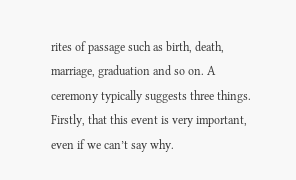rites of passage such as birth, death, marriage, graduation and so on. A ceremony typically suggests three things. Firstly, that this event is very important, even if we can’t say why.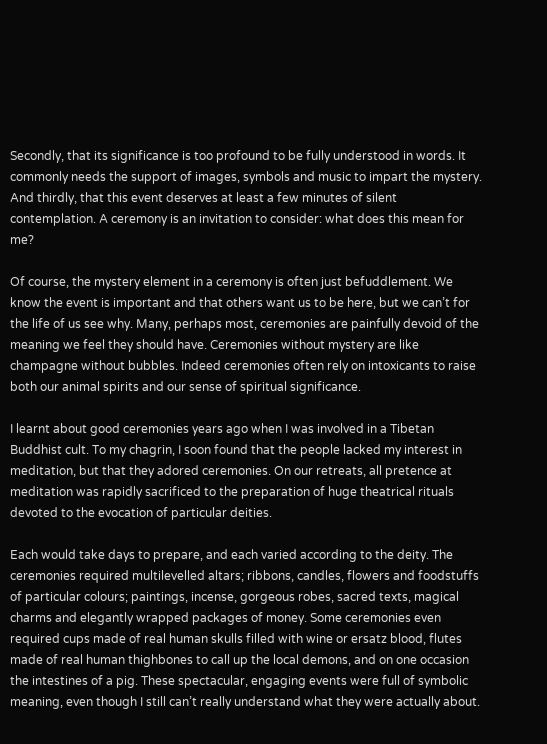Secondly, that its significance is too profound to be fully understood in words. It commonly needs the support of images, symbols and music to impart the mystery. And thirdly, that this event deserves at least a few minutes of silent contemplation. A ceremony is an invitation to consider: what does this mean for me?

Of course, the mystery element in a ceremony is often just befuddlement. We know the event is important and that others want us to be here, but we can’t for the life of us see why. Many, perhaps most, ceremonies are painfully devoid of the meaning we feel they should have. Ceremonies without mystery are like champagne without bubbles. Indeed ceremonies often rely on intoxicants to raise both our animal spirits and our sense of spiritual significance.

I learnt about good ceremonies years ago when I was involved in a Tibetan Buddhist cult. To my chagrin, I soon found that the people lacked my interest in meditation, but that they adored ceremonies. On our retreats, all pretence at meditation was rapidly sacrificed to the preparation of huge theatrical rituals devoted to the evocation of particular deities.

Each would take days to prepare, and each varied according to the deity. The ceremonies required multilevelled altars; ribbons, candles, flowers and foodstuffs of particular colours; paintings, incense, gorgeous robes, sacred texts, magical charms and elegantly wrapped packages of money. Some ceremonies even required cups made of real human skulls filled with wine or ersatz blood, flutes made of real human thighbones to call up the local demons, and on one occasion the intestines of a pig. These spectacular, engaging events were full of symbolic meaning, even though I still can’t really understand what they were actually about.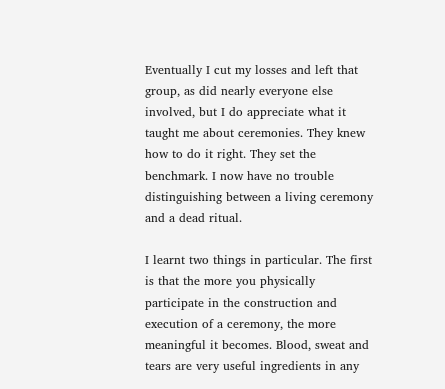Eventually I cut my losses and left that group, as did nearly everyone else involved, but I do appreciate what it taught me about ceremonies. They knew how to do it right. They set the benchmark. I now have no trouble distinguishing between a living ceremony and a dead ritual.

I learnt two things in particular. The first is that the more you physically participate in the construction and execution of a ceremony, the more meaningful it becomes. Blood, sweat and tears are very useful ingredients in any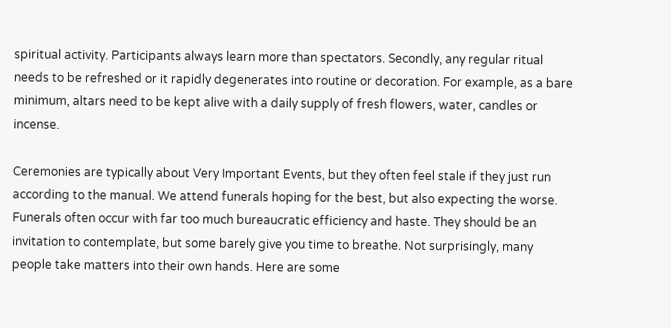spiritual activity. Participants always learn more than spectators. Secondly, any regular ritual needs to be refreshed or it rapidly degenerates into routine or decoration. For example, as a bare minimum, altars need to be kept alive with a daily supply of fresh flowers, water, candles or incense.

Ceremonies are typically about Very Important Events, but they often feel stale if they just run according to the manual. We attend funerals hoping for the best, but also expecting the worse. Funerals often occur with far too much bureaucratic efficiency and haste. They should be an invitation to contemplate, but some barely give you time to breathe. Not surprisingly, many people take matters into their own hands. Here are some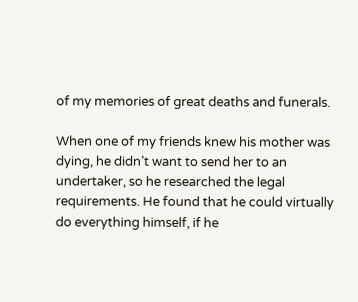of my memories of great deaths and funerals.

When one of my friends knew his mother was dying, he didn’t want to send her to an undertaker, so he researched the legal requirements. He found that he could virtually do everything himself, if he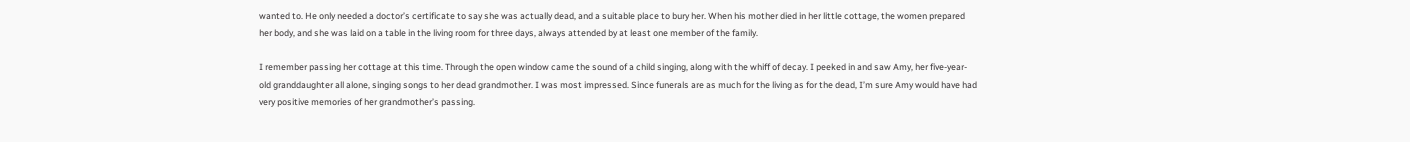wanted to. He only needed a doctor’s certificate to say she was actually dead, and a suitable place to bury her. When his mother died in her little cottage, the women prepared her body, and she was laid on a table in the living room for three days, always attended by at least one member of the family.

I remember passing her cottage at this time. Through the open window came the sound of a child singing, along with the whiff of decay. I peeked in and saw Amy, her five-year-old granddaughter all alone, singing songs to her dead grandmother. I was most impressed. Since funerals are as much for the living as for the dead, I’m sure Amy would have had very positive memories of her grandmother’s passing.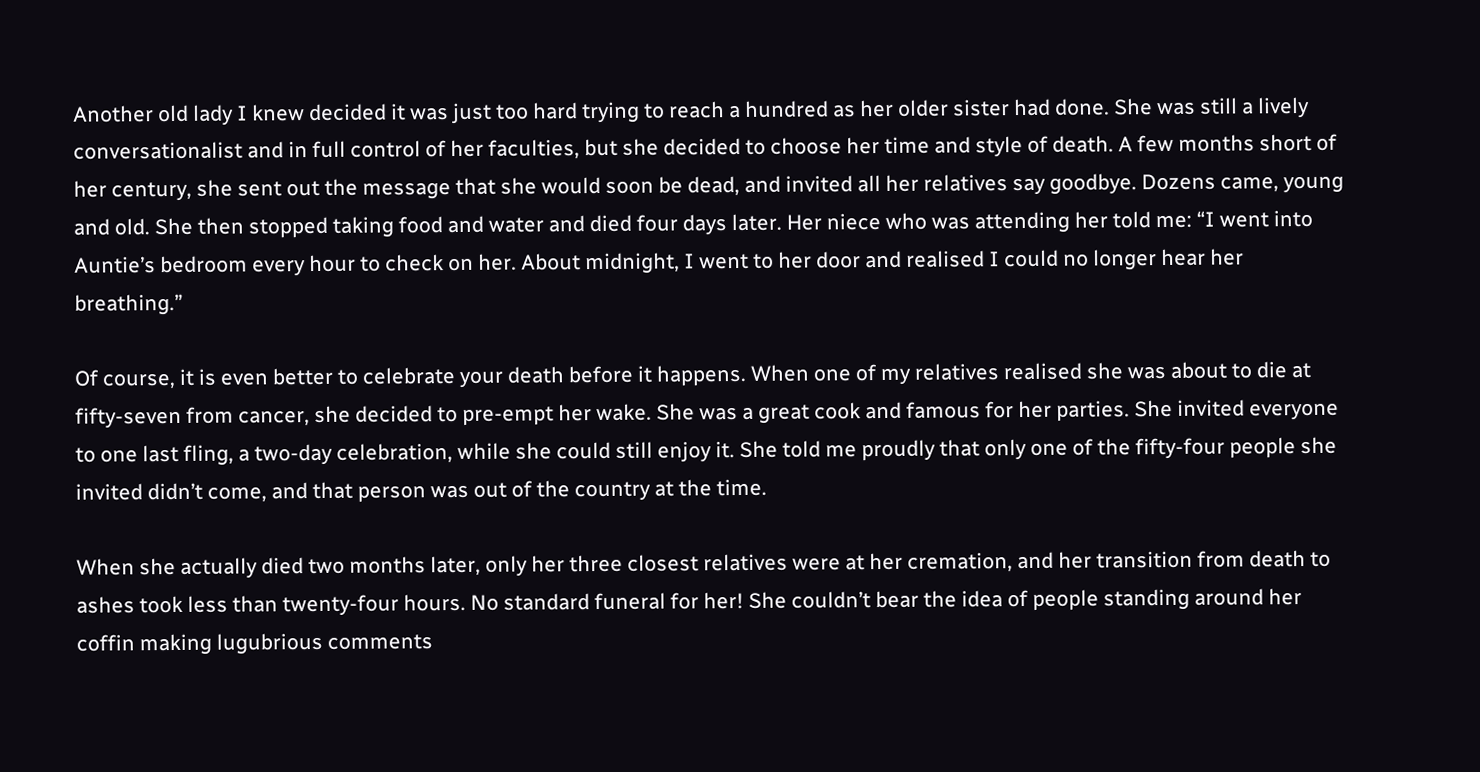Another old lady I knew decided it was just too hard trying to reach a hundred as her older sister had done. She was still a lively conversationalist and in full control of her faculties, but she decided to choose her time and style of death. A few months short of her century, she sent out the message that she would soon be dead, and invited all her relatives say goodbye. Dozens came, young and old. She then stopped taking food and water and died four days later. Her niece who was attending her told me: “I went into Auntie’s bedroom every hour to check on her. About midnight, I went to her door and realised I could no longer hear her breathing.”

Of course, it is even better to celebrate your death before it happens. When one of my relatives realised she was about to die at fifty-seven from cancer, she decided to pre-empt her wake. She was a great cook and famous for her parties. She invited everyone to one last fling, a two-day celebration, while she could still enjoy it. She told me proudly that only one of the fifty-four people she invited didn’t come, and that person was out of the country at the time.

When she actually died two months later, only her three closest relatives were at her cremation, and her transition from death to ashes took less than twenty-four hours. No standard funeral for her! She couldn’t bear the idea of people standing around her coffin making lugubrious comments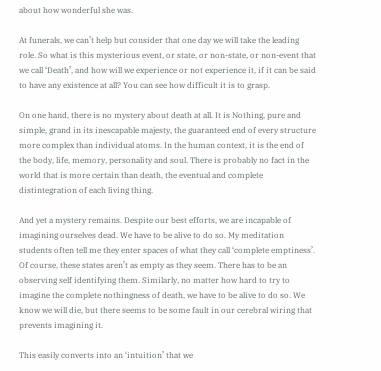about how wonderful she was.

At funerals, we can’t help but consider that one day we will take the leading role. So what is this mysterious event, or state, or non-state, or non-event that we call ‘Death’, and how will we experience or not experience it, if it can be said to have any existence at all? You can see how difficult it is to grasp.

On one hand, there is no mystery about death at all. It is Nothing, pure and simple, grand in its inescapable majesty, the guaranteed end of every structure more complex than individual atoms. In the human context, it is the end of the body, life, memory, personality and soul. There is probably no fact in the world that is more certain than death, the eventual and complete distintegration of each living thing.

And yet a mystery remains. Despite our best efforts, we are incapable of imagining ourselves dead. We have to be alive to do so. My meditation students often tell me they enter spaces of what they call ‘complete emptiness’. Of course, these states aren’t as empty as they seem. There has to be an observing self identifying them. Similarly, no matter how hard to try to imagine the complete nothingness of death, we have to be alive to do so. We know we will die, but there seems to be some fault in our cerebral wiring that prevents imagining it.

This easily converts into an ‘intuition’ that we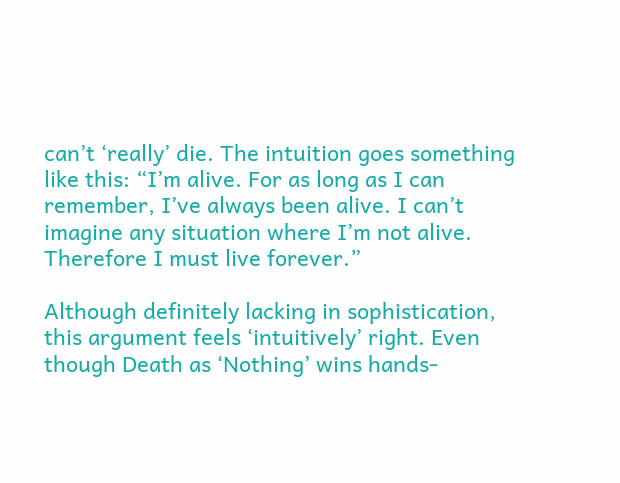can’t ‘really’ die. The intuition goes something like this: “I’m alive. For as long as I can remember, I’ve always been alive. I can’t imagine any situation where I’m not alive. Therefore I must live forever.”

Although definitely lacking in sophistication, this argument feels ‘intuitively’ right. Even though Death as ‘Nothing’ wins hands-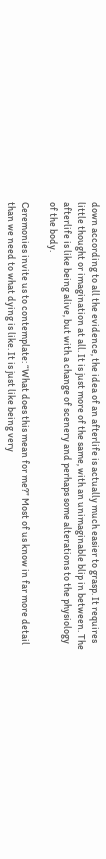down according to all the evidence, the idea of an afterlife is actually much easier to grasp. It requires little thought or imagination at all. It is just more of the same, with an unimaginable blip in between. The afterlife is like being alive, but with a change of scenery and perhaps some alterations to the physiology of the body.

Ceremonies invite us to contemplate: “What does this mean for me?” Most of us know in far more detail than we need to what dying is like. It is just like being very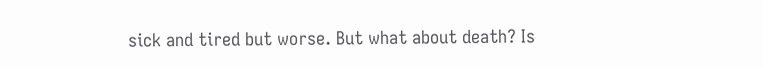sick and tired but worse. But what about death? Is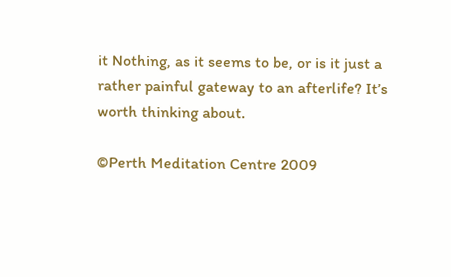it Nothing, as it seems to be, or is it just a rather painful gateway to an afterlife? It’s worth thinking about.

©Perth Meditation Centre 2009